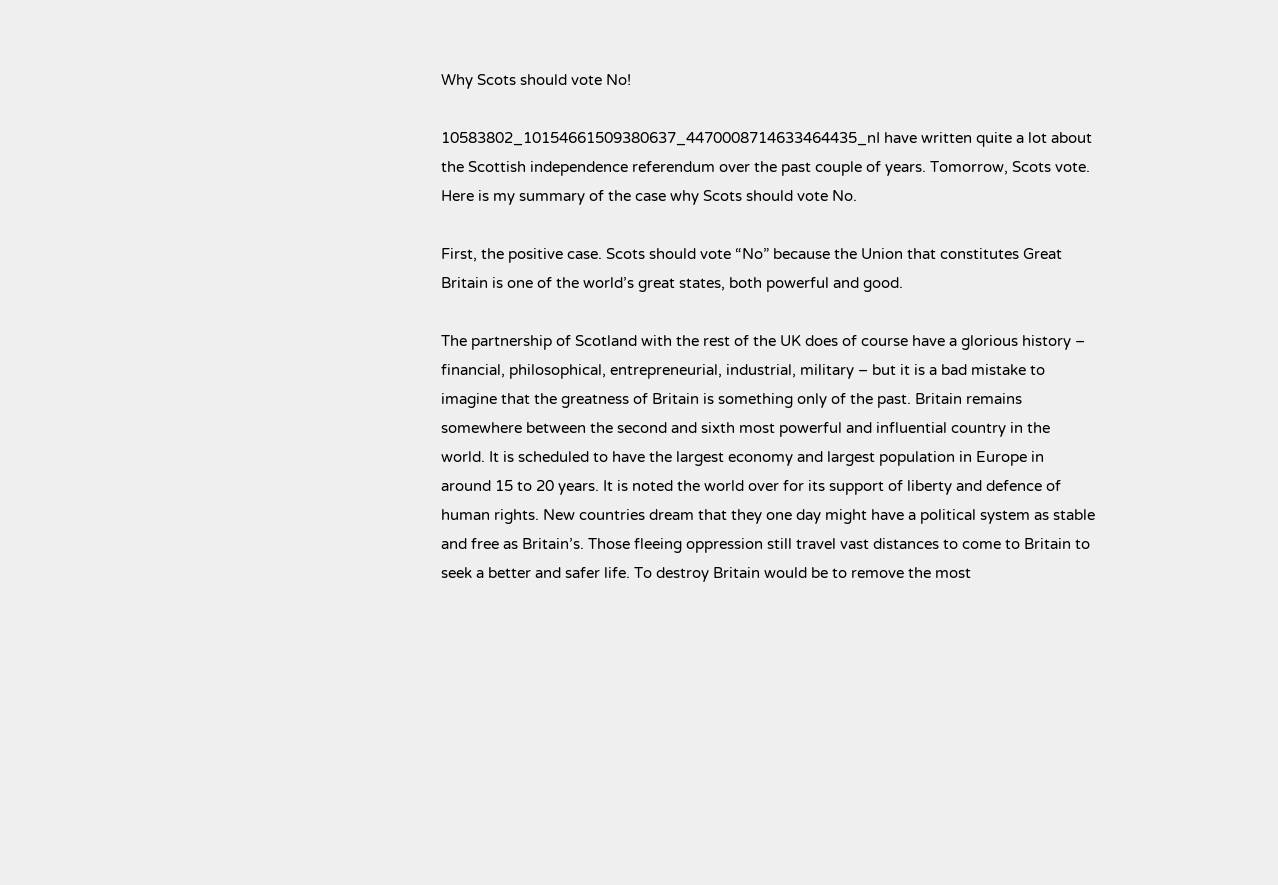Why Scots should vote No!

10583802_10154661509380637_4470008714633464435_nI have written quite a lot about the Scottish independence referendum over the past couple of years. Tomorrow, Scots vote. Here is my summary of the case why Scots should vote No.

First, the positive case. Scots should vote “No” because the Union that constitutes Great Britain is one of the world’s great states, both powerful and good.

The partnership of Scotland with the rest of the UK does of course have a glorious history – financial, philosophical, entrepreneurial, industrial, military – but it is a bad mistake to imagine that the greatness of Britain is something only of the past. Britain remains somewhere between the second and sixth most powerful and influential country in the world. It is scheduled to have the largest economy and largest population in Europe in around 15 to 20 years. It is noted the world over for its support of liberty and defence of human rights. New countries dream that they one day might have a political system as stable and free as Britain’s. Those fleeing oppression still travel vast distances to come to Britain to seek a better and safer life. To destroy Britain would be to remove the most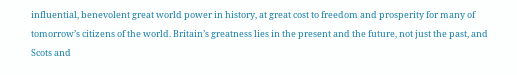influential, benevolent great world power in history, at great cost to freedom and prosperity for many of tomorrow’s citizens of the world. Britain’s greatness lies in the present and the future, not just the past, and Scots and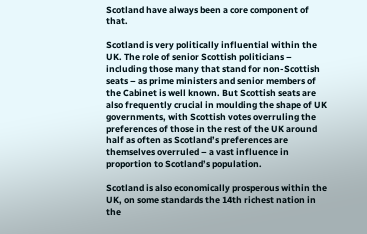Scotland have always been a core component of that.

Scotland is very politically influential within the UK. The role of senior Scottish politicians – including those many that stand for non-Scottish seats – as prime ministers and senior members of the Cabinet is well known. But Scottish seats are also frequently crucial in moulding the shape of UK governments, with Scottish votes overruling the preferences of those in the rest of the UK around half as often as Scotland’s preferences are themselves overruled – a vast influence in proportion to Scotland’s population.

Scotland is also economically prosperous within the UK, on some standards the 14th richest nation in the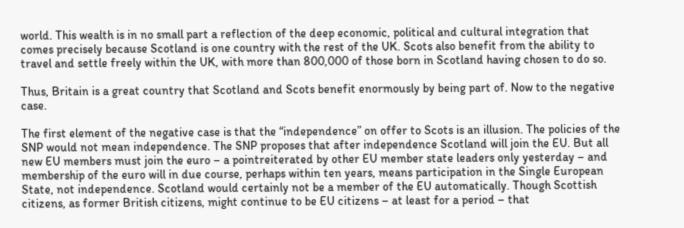world. This wealth is in no small part a reflection of the deep economic, political and cultural integration that comes precisely because Scotland is one country with the rest of the UK. Scots also benefit from the ability to travel and settle freely within the UK, with more than 800,000 of those born in Scotland having chosen to do so.

Thus, Britain is a great country that Scotland and Scots benefit enormously by being part of. Now to the negative case.

The first element of the negative case is that the “independence” on offer to Scots is an illusion. The policies of the SNP would not mean independence. The SNP proposes that after independence Scotland will join the EU. But all new EU members must join the euro – a pointreiterated by other EU member state leaders only yesterday – and membership of the euro will in due course, perhaps within ten years, means participation in the Single European State, not independence. Scotland would certainly not be a member of the EU automatically. Though Scottish citizens, as former British citizens, might continue to be EU citizens – at least for a period – that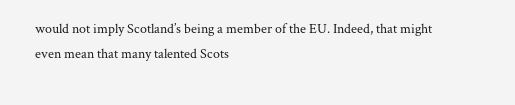would not imply Scotland’s being a member of the EU. Indeed, that might even mean that many talented Scots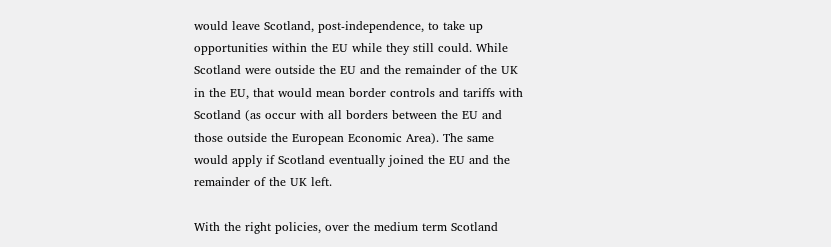would leave Scotland, post-independence, to take up opportunities within the EU while they still could. While Scotland were outside the EU and the remainder of the UK in the EU, that would mean border controls and tariffs with Scotland (as occur with all borders between the EU and those outside the European Economic Area). The same would apply if Scotland eventually joined the EU and the remainder of the UK left.

With the right policies, over the medium term Scotland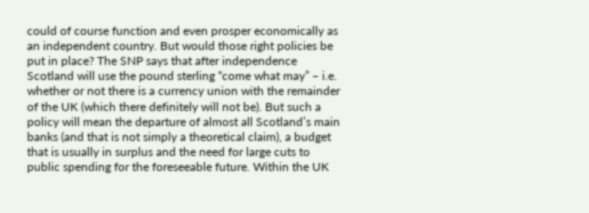could of course function and even prosper economically as an independent country. But would those right policies be put in place? The SNP says that after independence Scotland will use the pound sterling “come what may” – i.e. whether or not there is a currency union with the remainder of the UK (which there definitely will not be). But such a policy will mean the departure of almost all Scotland’s main banks (and that is not simply a theoretical claim), a budget that is usually in surplus and the need for large cuts to public spending for the foreseeable future. Within the UK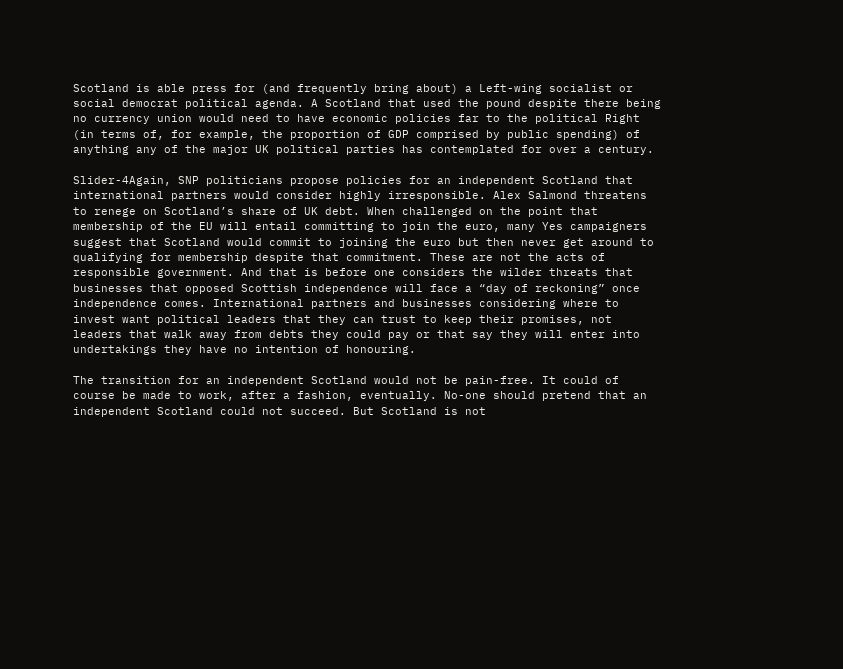Scotland is able press for (and frequently bring about) a Left-wing socialist or social democrat political agenda. A Scotland that used the pound despite there being no currency union would need to have economic policies far to the political Right (in terms of, for example, the proportion of GDP comprised by public spending) of anything any of the major UK political parties has contemplated for over a century.

Slider-4Again, SNP politicians propose policies for an independent Scotland that international partners would consider highly irresponsible. Alex Salmond threatens to renege on Scotland’s share of UK debt. When challenged on the point that membership of the EU will entail committing to join the euro, many Yes campaigners suggest that Scotland would commit to joining the euro but then never get around to qualifying for membership despite that commitment. These are not the acts of responsible government. And that is before one considers the wilder threats that businesses that opposed Scottish independence will face a “day of reckoning” once independence comes. International partners and businesses considering where to invest want political leaders that they can trust to keep their promises, not leaders that walk away from debts they could pay or that say they will enter into undertakings they have no intention of honouring.

The transition for an independent Scotland would not be pain-free. It could of course be made to work, after a fashion, eventually. No-one should pretend that an independent Scotland could not succeed. But Scotland is not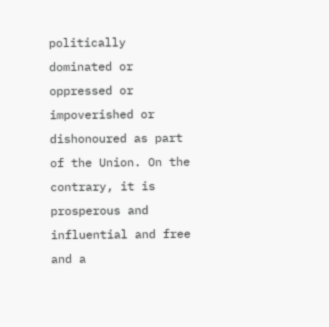politically dominated or oppressed or impoverished or dishonoured as part of the Union. On the contrary, it is prosperous and influential and free and a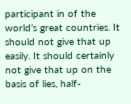participant in of the world’s great countries. It should not give that up easily. It should certainly not give that up on the basis of lies, half-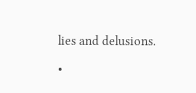lies and delusions.

•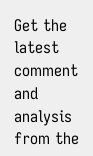Get the latest comment and analysis from the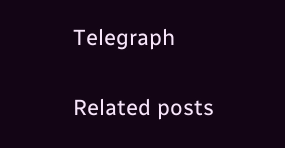Telegraph

Related posts